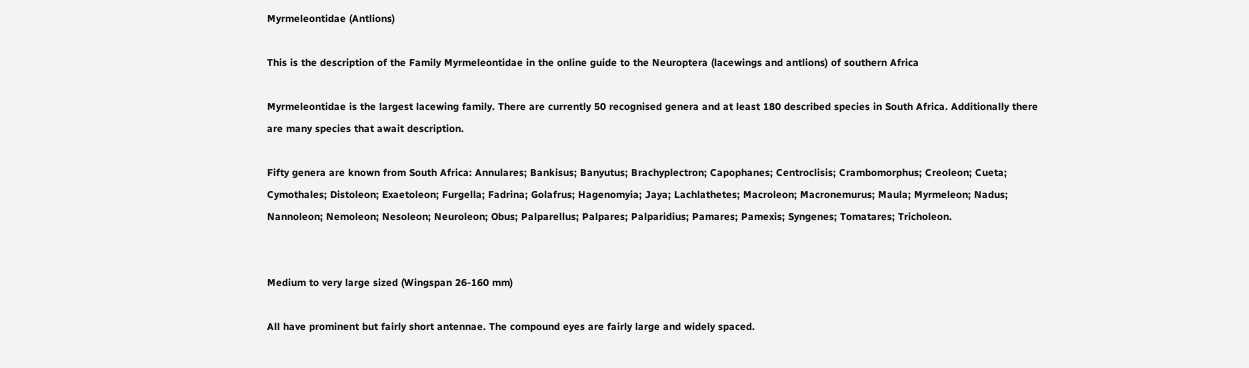Myrmeleontidae (Antlions)

This is the description of the Family Myrmeleontidae in the online guide to the Neuroptera (lacewings and antlions) of southern Africa

Myrmeleontidae is the largest lacewing family. There are currently 50 recognised genera and at least 180 described species in South Africa. Additionally there are many species that await description.

Fifty genera are known from South Africa: Annulares; Bankisus; Banyutus; Brachyplectron; Capophanes; Centroclisis; Crambomorphus; Creoleon; Cueta; Cymothales; Distoleon; Exaetoleon; Furgella; Fadrina; Golafrus; Hagenomyia; Jaya; Lachlathetes; Macroleon; Macronemurus; Maula; Myrmeleon; Nadus; Nannoleon; Nemoleon; Nesoleon; Neuroleon; Obus; Palparellus; Palpares; Palparidius; Pamares; Pamexis; Syngenes; Tomatares; Tricholeon.


Medium to very large sized (Wingspan 26-160 mm)

All have prominent but fairly short antennae. The compound eyes are fairly large and widely spaced.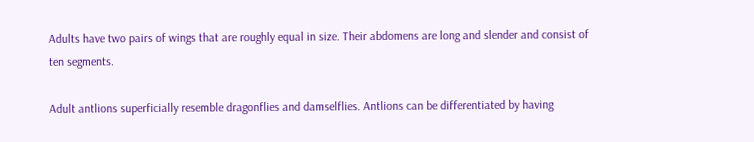Adults have two pairs of wings that are roughly equal in size. Their abdomens are long and slender and consist of ten segments.

Adult antlions superficially resemble dragonflies and damselflies. Antlions can be differentiated by having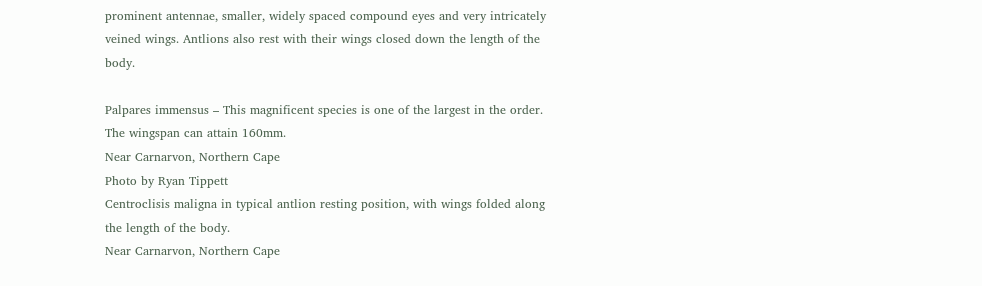prominent antennae, smaller, widely spaced compound eyes and very intricately veined wings. Antlions also rest with their wings closed down the length of the body.

Palpares immensus – This magnificent species is one of the largest in the order. The wingspan can attain 160mm.
Near Carnarvon, Northern Cape
Photo by Ryan Tippett
Centroclisis maligna in typical antlion resting position, with wings folded along the length of the body.
Near Carnarvon, Northern Cape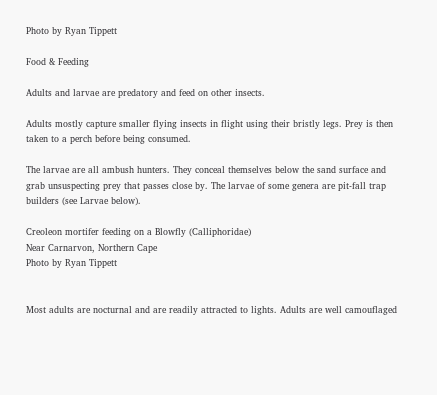Photo by Ryan Tippett

Food & Feeding

Adults and larvae are predatory and feed on other insects.

Adults mostly capture smaller flying insects in flight using their bristly legs. Prey is then taken to a perch before being consumed.

The larvae are all ambush hunters. They conceal themselves below the sand surface and grab unsuspecting prey that passes close by. The larvae of some genera are pit-fall trap builders (see Larvae below).

Creoleon mortifer feeding on a Blowfly (Calliphoridae)
Near Carnarvon, Northern Cape
Photo by Ryan Tippett


Most adults are nocturnal and are readily attracted to lights. Adults are well camouflaged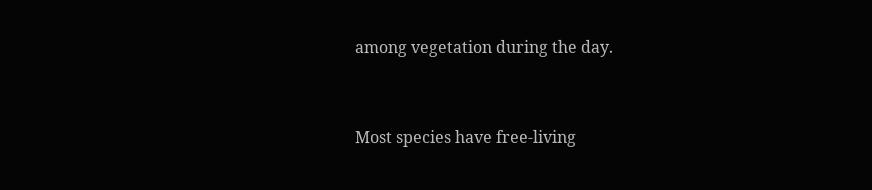among vegetation during the day.


Most species have free-living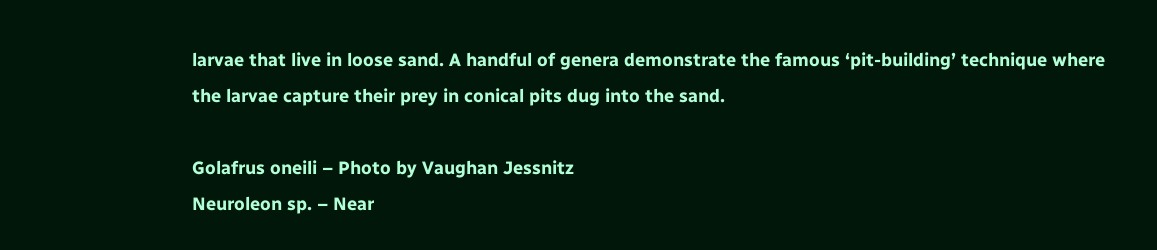larvae that live in loose sand. A handful of genera demonstrate the famous ‘pit-building’ technique where the larvae capture their prey in conical pits dug into the sand.

Golafrus oneili – Photo by Vaughan Jessnitz
Neuroleon sp. – Near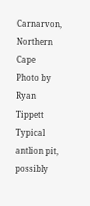Carnarvon, Northern Cape
Photo by Ryan Tippett
Typical antlion pit, possibly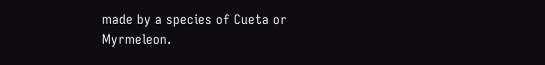made by a species of Cueta or Myrmeleon.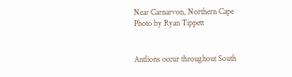Near Carnarvon, Northern Cape
Photo by Ryan Tippett


Antlions occur throughout South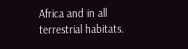Africa and in all terrestrial habitats.